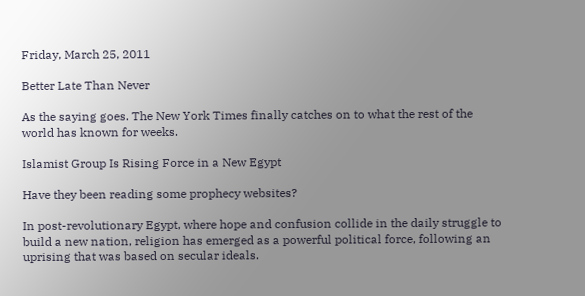Friday, March 25, 2011

Better Late Than Never

As the saying goes. The New York Times finally catches on to what the rest of the world has known for weeks.

Islamist Group Is Rising Force in a New Egypt

Have they been reading some prophecy websites?

In post-revolutionary Egypt, where hope and confusion collide in the daily struggle to build a new nation, religion has emerged as a powerful political force, following an uprising that was based on secular ideals.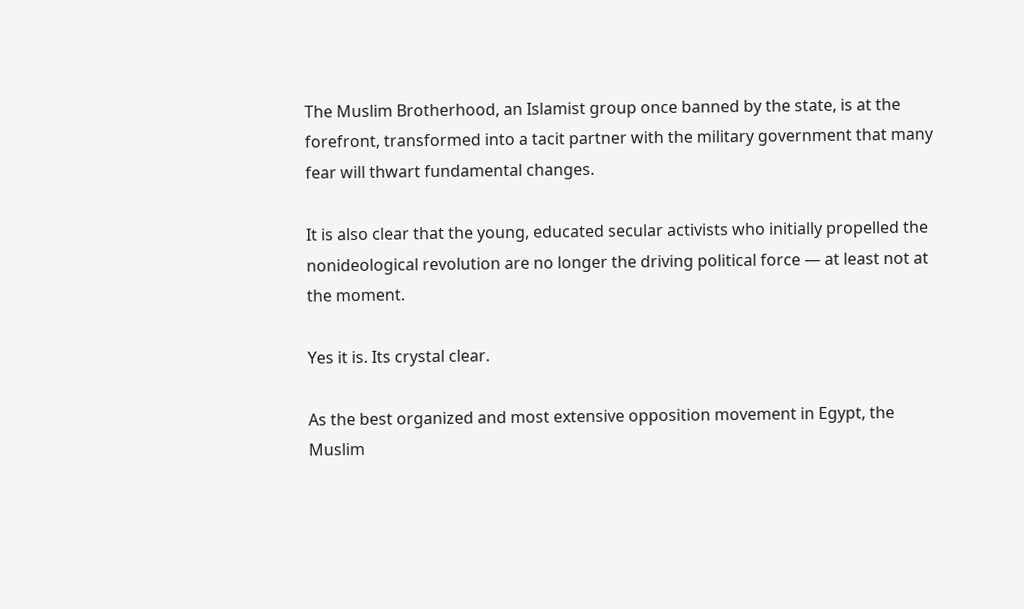The Muslim Brotherhood, an Islamist group once banned by the state, is at the forefront, transformed into a tacit partner with the military government that many fear will thwart fundamental changes.

It is also clear that the young, educated secular activists who initially propelled the nonideological revolution are no longer the driving political force — at least not at the moment.

Yes it is. Its crystal clear.

As the best organized and most extensive opposition movement in Egypt, the Muslim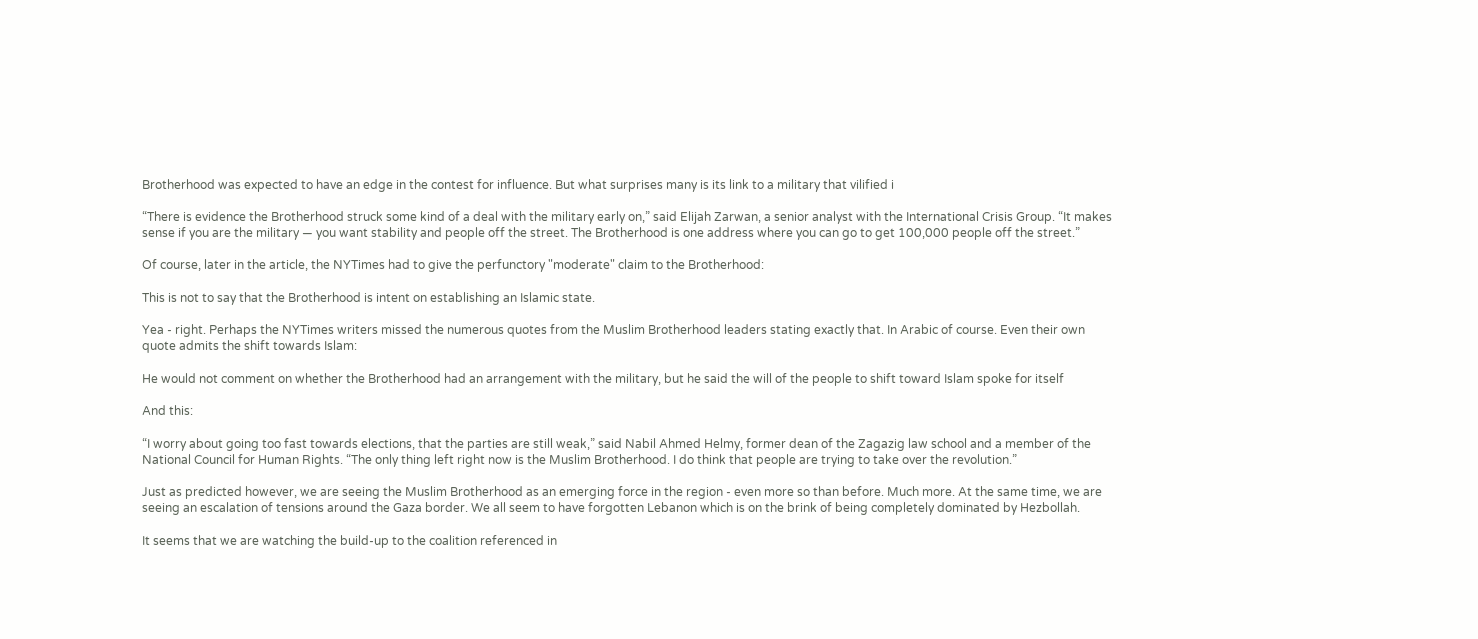Brotherhood was expected to have an edge in the contest for influence. But what surprises many is its link to a military that vilified i

“There is evidence the Brotherhood struck some kind of a deal with the military early on,” said Elijah Zarwan, a senior analyst with the International Crisis Group. “It makes sense if you are the military — you want stability and people off the street. The Brotherhood is one address where you can go to get 100,000 people off the street.”

Of course, later in the article, the NYTimes had to give the perfunctory "moderate" claim to the Brotherhood:

This is not to say that the Brotherhood is intent on establishing an Islamic state.

Yea - right. Perhaps the NYTimes writers missed the numerous quotes from the Muslim Brotherhood leaders stating exactly that. In Arabic of course. Even their own quote admits the shift towards Islam:

He would not comment on whether the Brotherhood had an arrangement with the military, but he said the will of the people to shift toward Islam spoke for itself

And this:

“I worry about going too fast towards elections, that the parties are still weak,” said Nabil Ahmed Helmy, former dean of the Zagazig law school and a member of the National Council for Human Rights. “The only thing left right now is the Muslim Brotherhood. I do think that people are trying to take over the revolution.”

Just as predicted however, we are seeing the Muslim Brotherhood as an emerging force in the region - even more so than before. Much more. At the same time, we are seeing an escalation of tensions around the Gaza border. We all seem to have forgotten Lebanon which is on the brink of being completely dominated by Hezbollah.

It seems that we are watching the build-up to the coalition referenced in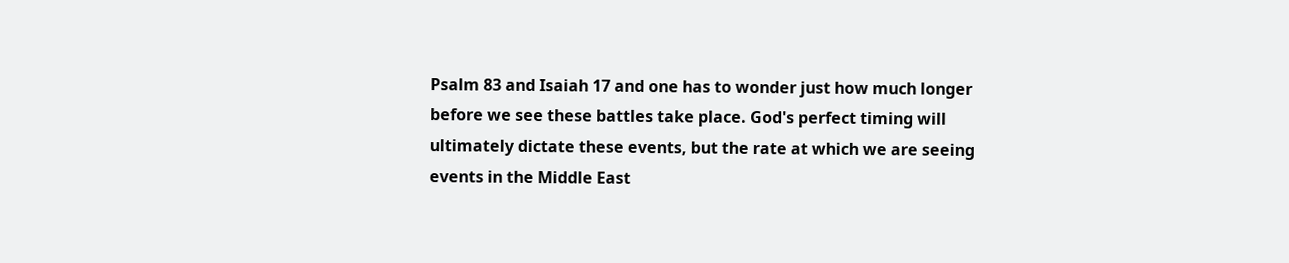Psalm 83 and Isaiah 17 and one has to wonder just how much longer before we see these battles take place. God's perfect timing will ultimately dictate these events, but the rate at which we are seeing events in the Middle East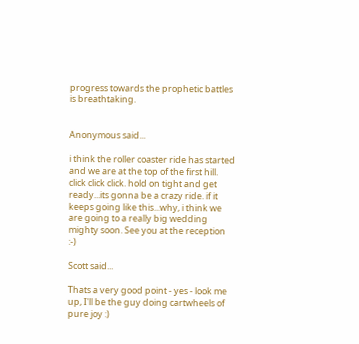progress towards the prophetic battles is breathtaking.


Anonymous said...

i think the roller coaster ride has started and we are at the top of the first hill. click click click. hold on tight and get ready...its gonna be a crazy ride. if it keeps going like this...why, i think we are going to a really big wedding mighty soon. See you at the reception :-)

Scott said...

Thats a very good point - yes - look me up, I'll be the guy doing cartwheels of pure joy :)